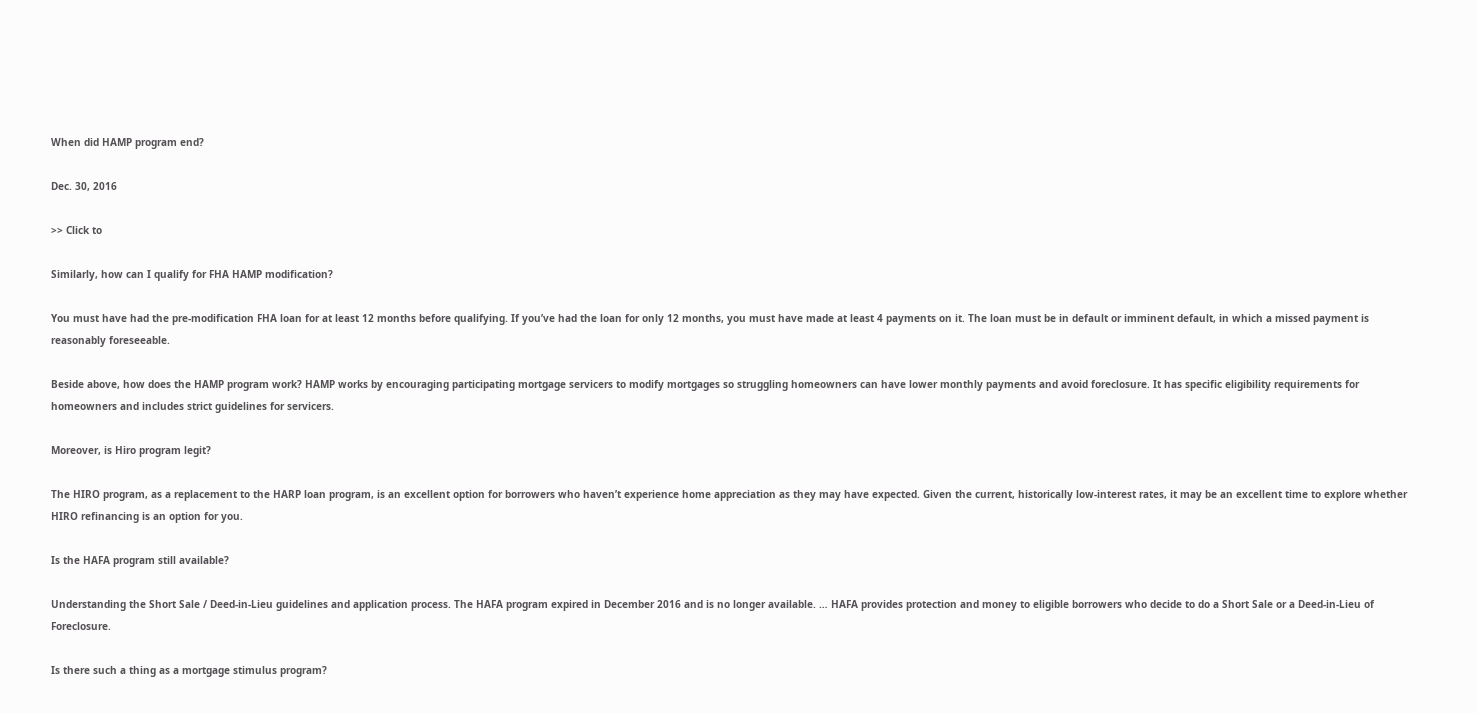When did HAMP program end?

Dec. 30, 2016

>> Click to

Similarly, how can I qualify for FHA HAMP modification?

You must have had the pre-modification FHA loan for at least 12 months before qualifying. If you’ve had the loan for only 12 months, you must have made at least 4 payments on it. The loan must be in default or imminent default, in which a missed payment is reasonably foreseeable.

Beside above, how does the HAMP program work? HAMP works by encouraging participating mortgage servicers to modify mortgages so struggling homeowners can have lower monthly payments and avoid foreclosure. It has specific eligibility requirements for homeowners and includes strict guidelines for servicers.

Moreover, is Hiro program legit?

The HIRO program, as a replacement to the HARP loan program, is an excellent option for borrowers who haven’t experience home appreciation as they may have expected. Given the current, historically low-interest rates, it may be an excellent time to explore whether HIRO refinancing is an option for you.

Is the HAFA program still available?

Understanding the Short Sale / Deed-in-Lieu guidelines and application process. The HAFA program expired in December 2016 and is no longer available. … HAFA provides protection and money to eligible borrowers who decide to do a Short Sale or a Deed-in-Lieu of Foreclosure.

Is there such a thing as a mortgage stimulus program?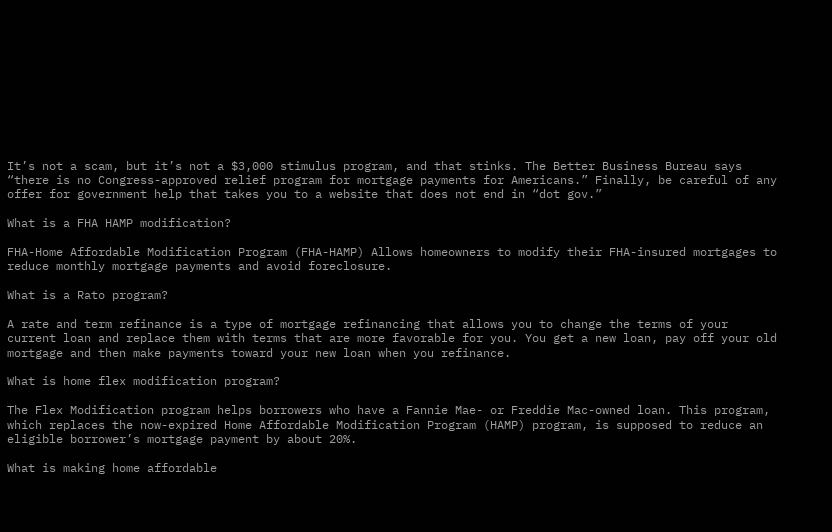It’s not a scam, but it’s not a $3,000 stimulus program, and that stinks. The Better Business Bureau says “there is no Congress-approved relief program for mortgage payments for Americans.” Finally, be careful of any offer for government help that takes you to a website that does not end in “dot gov.”

What is a FHA HAMP modification?

FHA-Home Affordable Modification Program (FHA-HAMP) Allows homeowners to modify their FHA-insured mortgages to reduce monthly mortgage payments and avoid foreclosure.

What is a Rato program?

A rate and term refinance is a type of mortgage refinancing that allows you to change the terms of your current loan and replace them with terms that are more favorable for you. You get a new loan, pay off your old mortgage and then make payments toward your new loan when you refinance.

What is home flex modification program?

The Flex Modification program helps borrowers who have a Fannie Mae- or Freddie Mac-owned loan. This program, which replaces the now-expired Home Affordable Modification Program (HAMP) program, is supposed to reduce an eligible borrower’s mortgage payment by about 20%.

What is making home affordable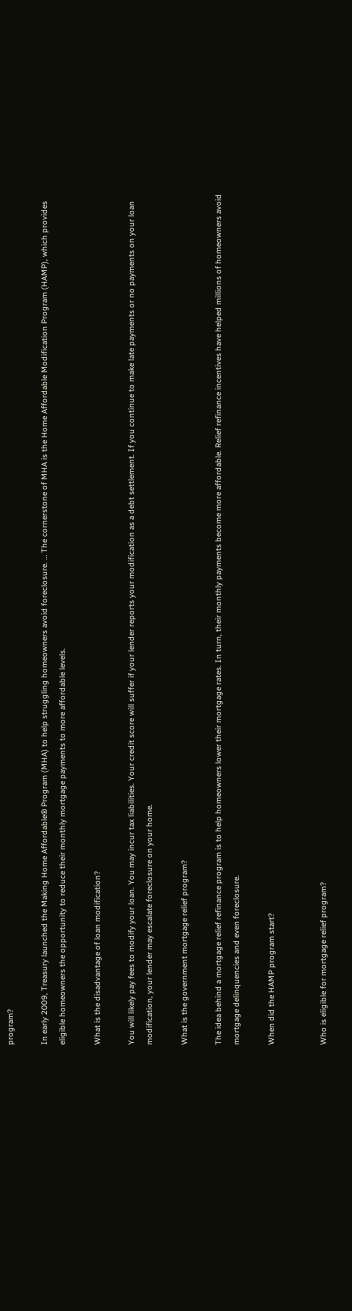program?

In early 2009, Treasury launched the Making Home Affordable® Program (MHA) to help struggling homeowners avoid foreclosure. … The cornerstone of MHA is the Home Affordable Modification Program (HAMP), which provides eligible homeowners the opportunity to reduce their monthly mortgage payments to more affordable levels.

What is the disadvantage of loan modification?

You will likely pay fees to modify your loan. You may incur tax liabilities. Your credit score will suffer if your lender reports your modification as a debt settlement. If you continue to make late payments or no payments on your loan modification, your lender may escalate foreclosure on your home.

What is the government mortgage relief program?

The idea behind a mortgage relief refinance program is to help homeowners lower their mortgage rates. In turn, their monthly payments become more affordable. Relief refinance incentives have helped millions of homeowners avoid mortgage delinquencies and even foreclosure.

When did the HAMP program start?


Who is eligible for mortgage relief program?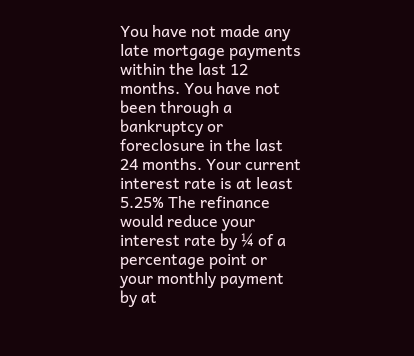You have not made any late mortgage payments within the last 12 months. You have not been through a bankruptcy or foreclosure in the last 24 months. Your current interest rate is at least 5.25% The refinance would reduce your interest rate by ¼ of a percentage point or your monthly payment by at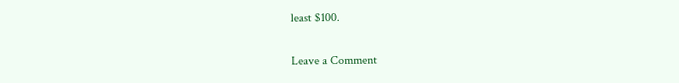least $100.

Leave a Comment